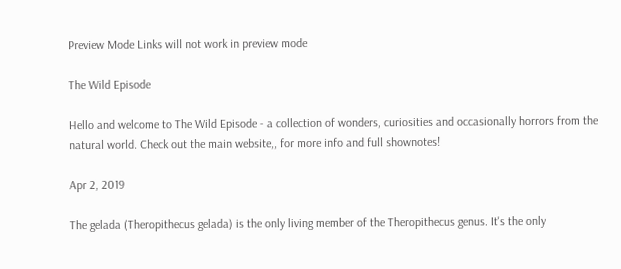Preview Mode Links will not work in preview mode

The Wild Episode

Hello and welcome to The Wild Episode - a collection of wonders, curiosities and occasionally horrors from the natural world. Check out the main website,, for more info and full shownotes!

Apr 2, 2019

The gelada (Theropithecus gelada) is the only living member of the Theropithecus genus. It's the only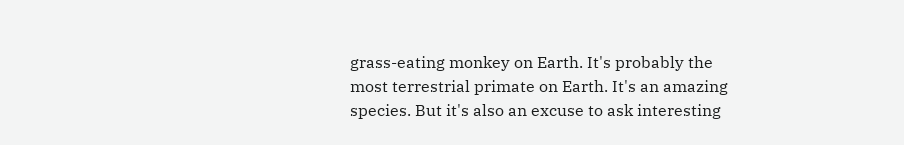grass-eating monkey on Earth. It's probably the most terrestrial primate on Earth. It's an amazing species. But it's also an excuse to ask interesting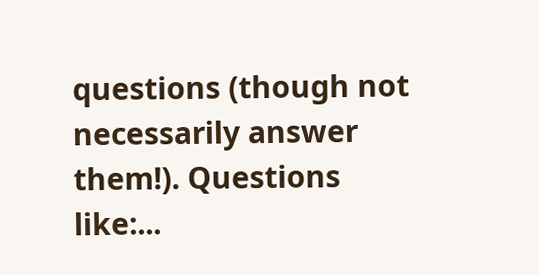questions (though not necessarily answer them!). Questions like:...